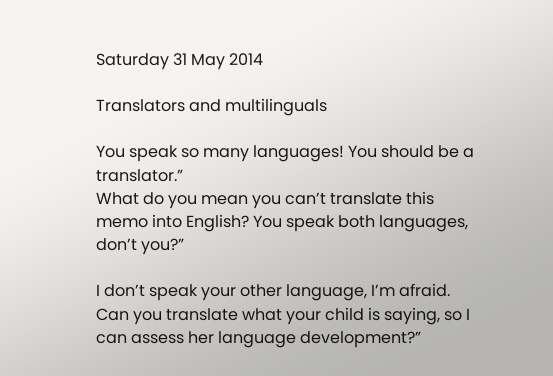Saturday 31 May 2014

Translators and multilinguals

You speak so many languages! You should be a translator.”
What do you mean you can’t translate this memo into English? You speak both languages, don’t you?”

I don’t speak your other language, I’m afraid. Can you translate what your child is saying, so I can assess her language development?”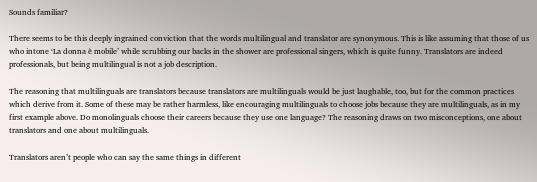Sounds familiar?

There seems to be this deeply ingrained conviction that the words multilingual and translator are synonymous. This is like assuming that those of us who intone ‘La donna è mobile’ while scrubbing our backs in the shower are professional singers, which is quite funny. Translators are indeed professionals, but being multilingual is not a job description.

The reasoning that multilinguals are translators because translators are multilinguals would be just laughable, too, but for the common practices which derive from it. Some of these may be rather harmless, like encouraging multilinguals to choose jobs because they are multilinguals, as in my first example above. Do monolinguals choose their careers because they use one language? The reasoning draws on two misconceptions, one about translators and one about multilinguals.

Translators aren’t people who can say the same things in different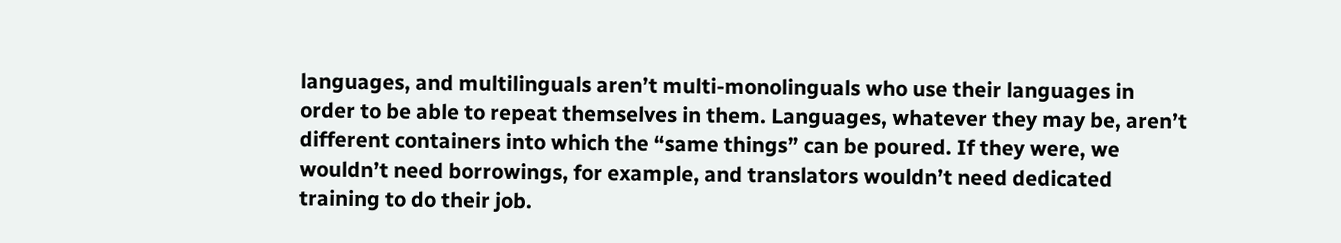languages, and multilinguals aren’t multi-monolinguals who use their languages in order to be able to repeat themselves in them. Languages, whatever they may be, aren’t different containers into which the “same things” can be poured. If they were, we wouldn’t need borrowings, for example, and translators wouldn’t need dedicated training to do their job.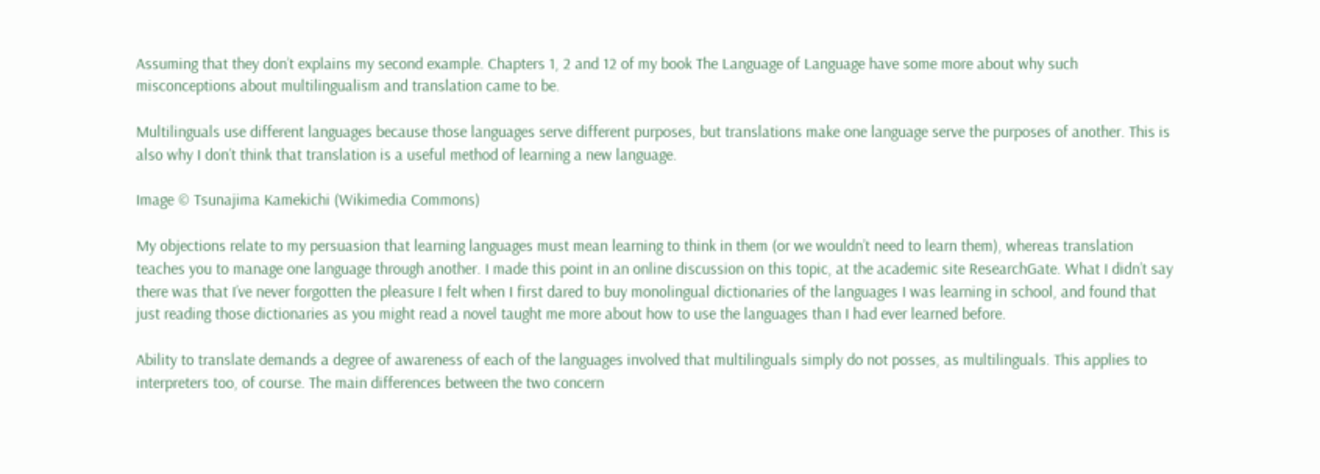Assuming that they don’t explains my second example. Chapters 1, 2 and 12 of my book The Language of Language have some more about why such misconceptions about multilingualism and translation came to be.

Multilinguals use different languages because those languages serve different purposes, but translations make one language serve the purposes of another. This is also why I don’t think that translation is a useful method of learning a new language.

Image © Tsunajima Kamekichi (Wikimedia Commons)

My objections relate to my persuasion that learning languages must mean learning to think in them (or we wouldn’t need to learn them), whereas translation teaches you to manage one language through another. I made this point in an online discussion on this topic, at the academic site ResearchGate. What I didn’t say there was that I’ve never forgotten the pleasure I felt when I first dared to buy monolingual dictionaries of the languages I was learning in school, and found that just reading those dictionaries as you might read a novel taught me more about how to use the languages than I had ever learned before.

Ability to translate demands a degree of awareness of each of the languages involved that multilinguals simply do not posses, as multilinguals. This applies to interpreters too, of course. The main differences between the two concern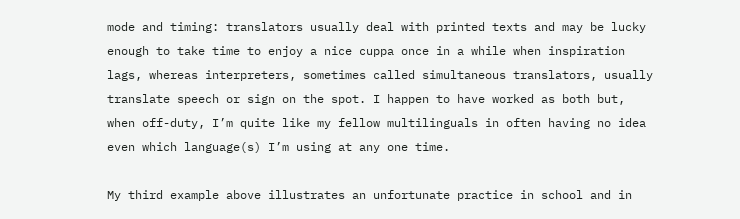mode and timing: translators usually deal with printed texts and may be lucky enough to take time to enjoy a nice cuppa once in a while when inspiration lags, whereas interpreters, sometimes called simultaneous translators, usually translate speech or sign on the spot. I happen to have worked as both but, when off-duty, I’m quite like my fellow multilinguals in often having no idea even which language(s) I’m using at any one time.

My third example above illustrates an unfortunate practice in school and in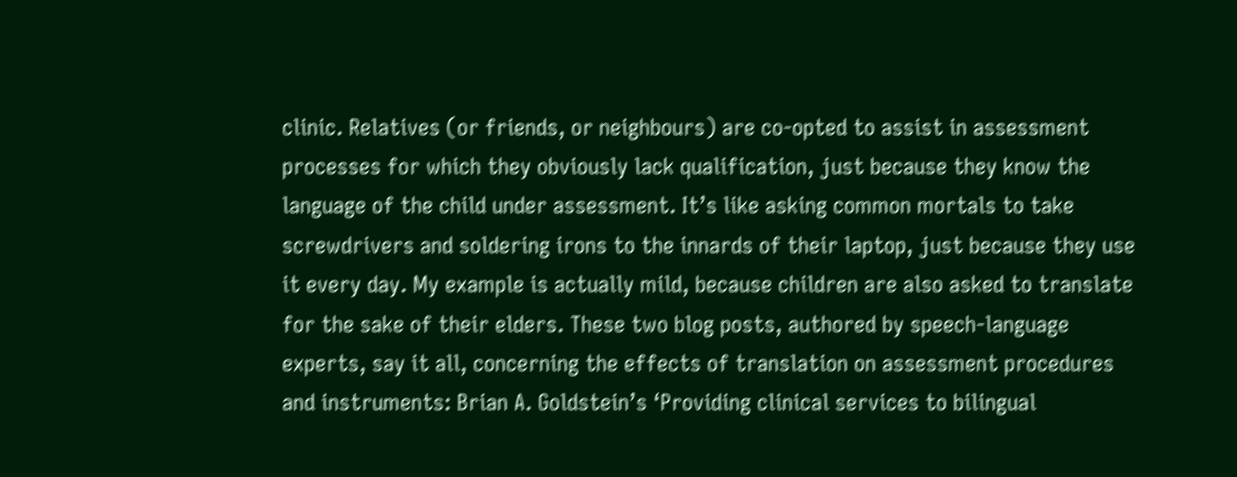clinic. Relatives (or friends, or neighbours) are co-opted to assist in assessment processes for which they obviously lack qualification, just because they know the language of the child under assessment. It’s like asking common mortals to take screwdrivers and soldering irons to the innards of their laptop, just because they use it every day. My example is actually mild, because children are also asked to translate for the sake of their elders. These two blog posts, authored by speech-language experts, say it all, concerning the effects of translation on assessment procedures and instruments: Brian A. Goldstein’s ‘Providing clinical services to bilingual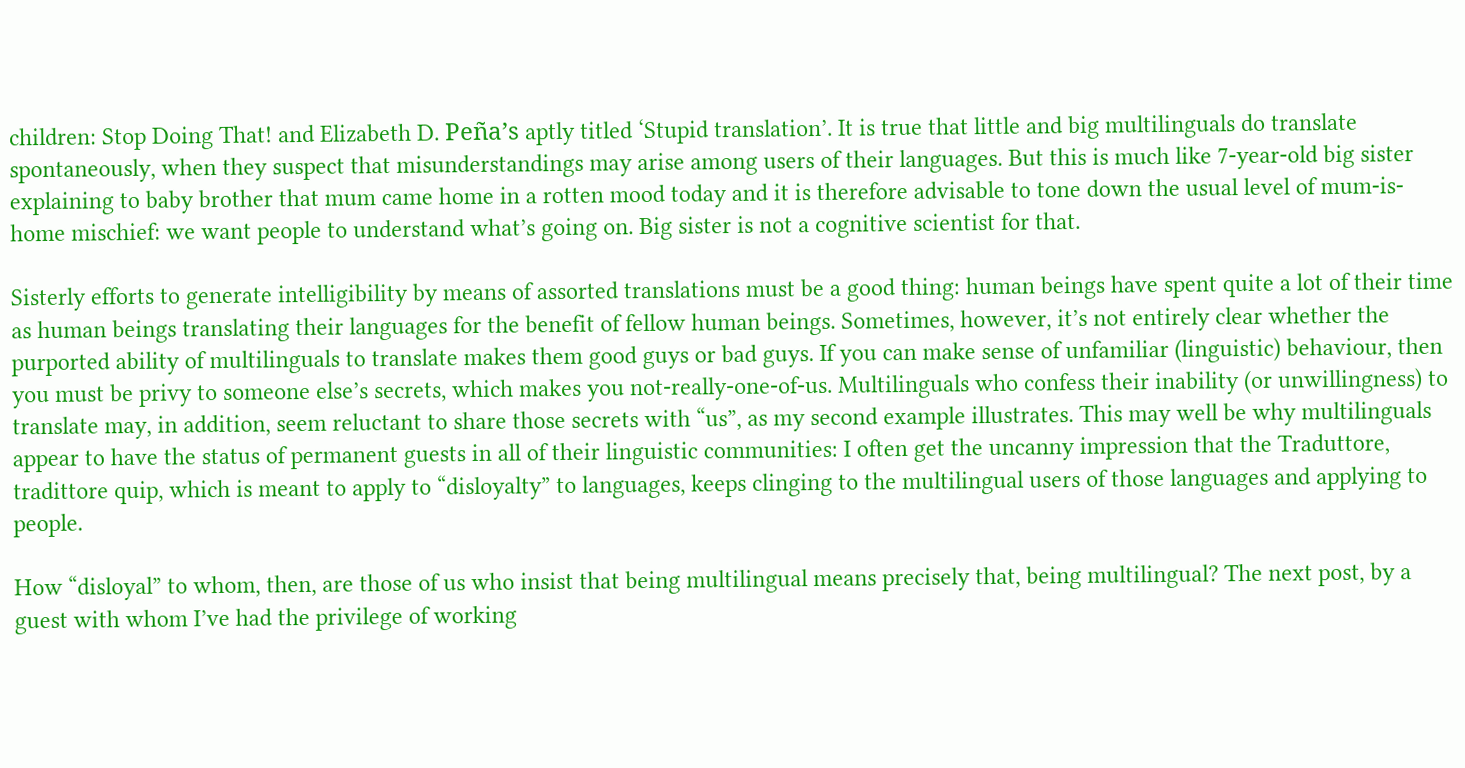children: Stop Doing That! and Elizabeth D. Peña’s aptly titled ‘Stupid translation’. It is true that little and big multilinguals do translate spontaneously, when they suspect that misunderstandings may arise among users of their languages. But this is much like 7-year-old big sister explaining to baby brother that mum came home in a rotten mood today and it is therefore advisable to tone down the usual level of mum-is-home mischief: we want people to understand what’s going on. Big sister is not a cognitive scientist for that.

Sisterly efforts to generate intelligibility by means of assorted translations must be a good thing: human beings have spent quite a lot of their time as human beings translating their languages for the benefit of fellow human beings. Sometimes, however, it’s not entirely clear whether the purported ability of multilinguals to translate makes them good guys or bad guys. If you can make sense of unfamiliar (linguistic) behaviour, then you must be privy to someone else’s secrets, which makes you not-really-one-of-us. Multilinguals who confess their inability (or unwillingness) to translate may, in addition, seem reluctant to share those secrets with “us”, as my second example illustrates. This may well be why multilinguals appear to have the status of permanent guests in all of their linguistic communities: I often get the uncanny impression that the Traduttore, tradittore quip, which is meant to apply to “disloyalty” to languages, keeps clinging to the multilingual users of those languages and applying to people.

How “disloyal” to whom, then, are those of us who insist that being multilingual means precisely that, being multilingual? The next post, by a guest with whom I’ve had the privilege of working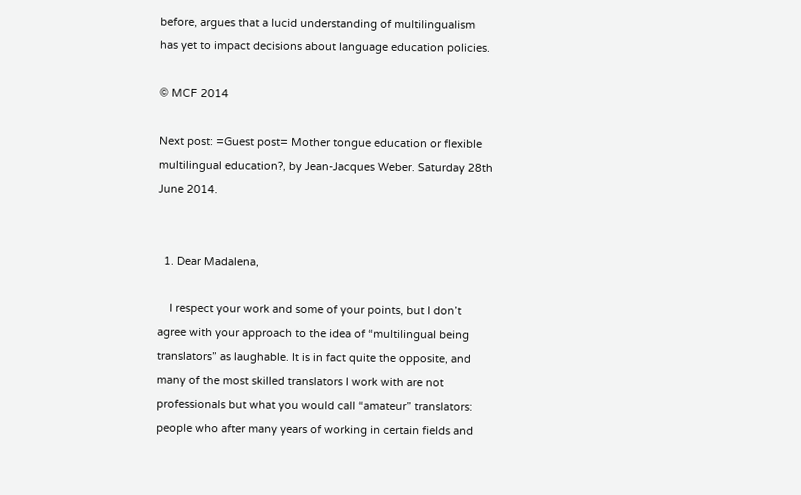before, argues that a lucid understanding of multilingualism has yet to impact decisions about language education policies.

© MCF 2014

Next post: =Guest post= Mother tongue education or flexible multilingual education?, by Jean-Jacques Weber. Saturday 28th June 2014.


  1. Dear Madalena,

    I respect your work and some of your points, but I don’t agree with your approach to the idea of “multilingual being translators” as laughable. It is in fact quite the opposite, and many of the most skilled translators I work with are not professionals but what you would call “amateur” translators: people who after many years of working in certain fields and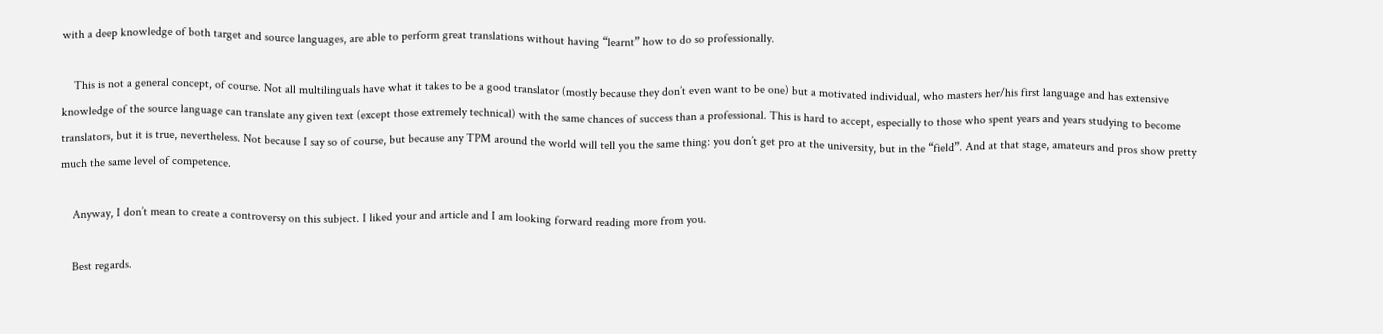with a deep knowledge of both target and source languages, are able to perform great translations without having “learnt” how to do so professionally.

    This is not a general concept, of course. Not all multilinguals have what it takes to be a good translator (mostly because they don’t even want to be one) but a motivated individual, who masters her/his first language and has extensive knowledge of the source language can translate any given text (except those extremely technical) with the same chances of success than a professional. This is hard to accept, especially to those who spent years and years studying to become translators, but it is true, nevertheless. Not because I say so of course, but because any TPM around the world will tell you the same thing: you don’t get pro at the university, but in the “field”. And at that stage, amateurs and pros show pretty much the same level of competence.

    Anyway, I don’t mean to create a controversy on this subject. I liked your and article and I am looking forward reading more from you.

    Best regards.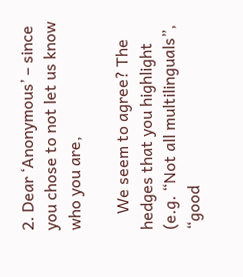2. Dear ‘Anonymous’ – since you chose to not let us know who you are,

    We seem to agree? The hedges that you highlight (e.g. “Not all multilinguals”, “good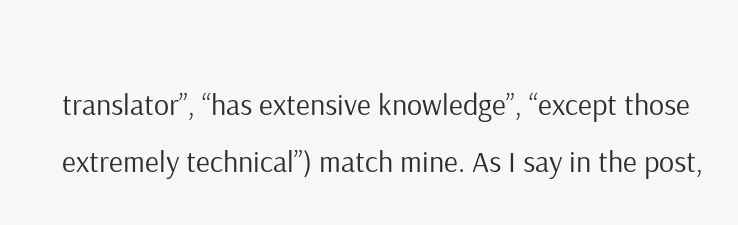translator”, “has extensive knowledge”, “except those extremely technical”) match mine. As I say in the post,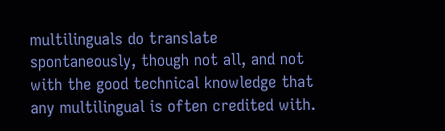multilinguals do translate spontaneously, though not all, and not with the good technical knowledge that any multilingual is often credited with.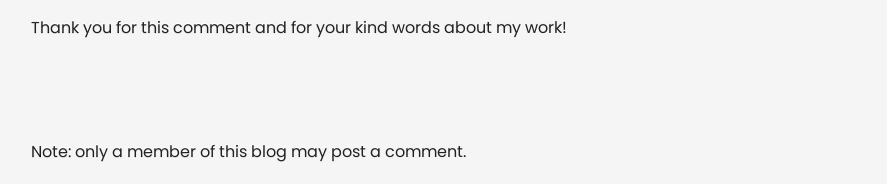Thank you for this comment and for your kind words about my work!



Note: only a member of this blog may post a comment.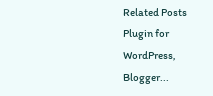Related Posts Plugin for WordPress, Blogger...